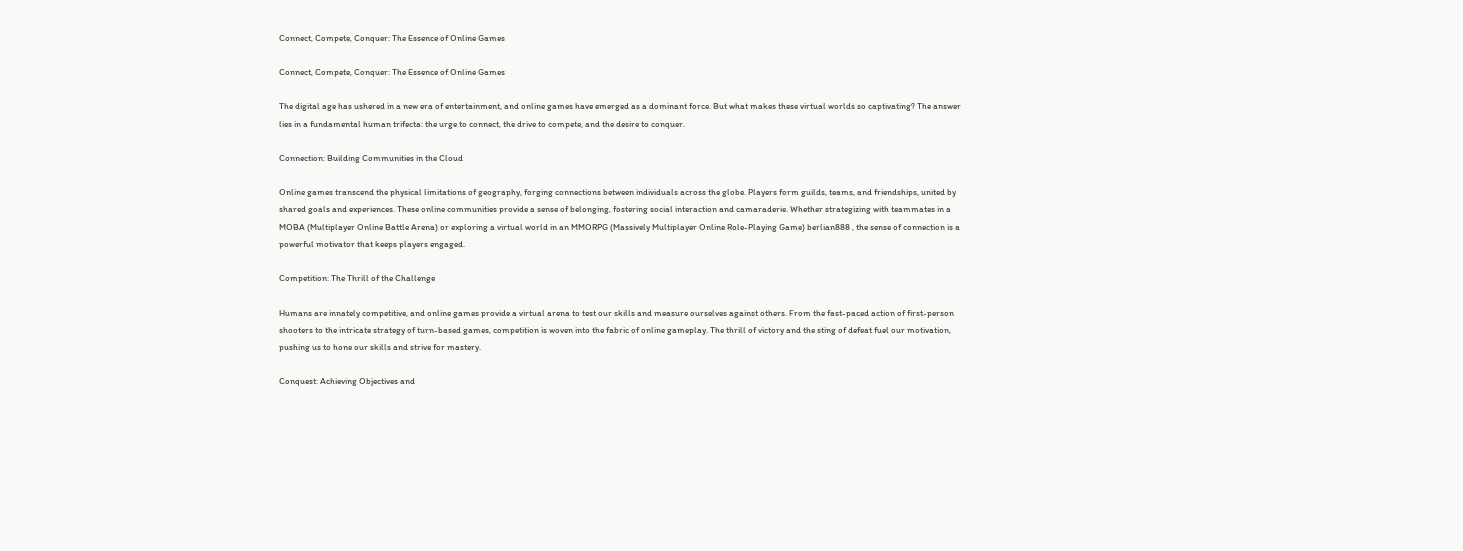Connect, Compete, Conquer: The Essence of Online Games

Connect, Compete, Conquer: The Essence of Online Games

The digital age has ushered in a new era of entertainment, and online games have emerged as a dominant force. But what makes these virtual worlds so captivating? The answer lies in a fundamental human trifecta: the urge to connect, the drive to compete, and the desire to conquer.

Connection: Building Communities in the Cloud

Online games transcend the physical limitations of geography, forging connections between individuals across the globe. Players form guilds, teams, and friendships, united by shared goals and experiences. These online communities provide a sense of belonging, fostering social interaction and camaraderie. Whether strategizing with teammates in a MOBA (Multiplayer Online Battle Arena) or exploring a virtual world in an MMORPG (Massively Multiplayer Online Role-Playing Game) berlian888 , the sense of connection is a powerful motivator that keeps players engaged.

Competition: The Thrill of the Challenge

Humans are innately competitive, and online games provide a virtual arena to test our skills and measure ourselves against others. From the fast-paced action of first-person shooters to the intricate strategy of turn-based games, competition is woven into the fabric of online gameplay. The thrill of victory and the sting of defeat fuel our motivation, pushing us to hone our skills and strive for mastery.

Conquest: Achieving Objectives and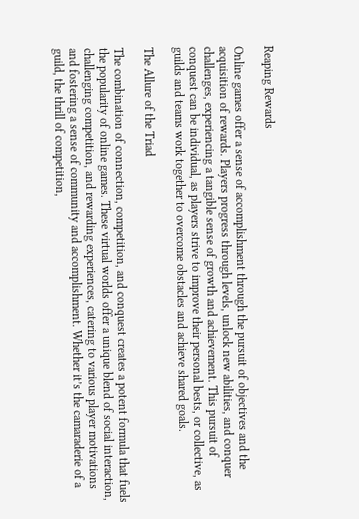Reaping Rewards

Online games offer a sense of accomplishment through the pursuit of objectives and the acquisition of rewards. Players progress through levels, unlock new abilities, and conquer challenges, experiencing a tangible sense of growth and achievement. This pursuit of conquest can be individual, as players strive to improve their personal bests, or collective, as guilds and teams work together to overcome obstacles and achieve shared goals.

The Allure of the Triad

The combination of connection, competition, and conquest creates a potent formula that fuels the popularity of online games. These virtual worlds offer a unique blend of social interaction, challenging competition, and rewarding experiences, catering to various player motivations and fostering a sense of community and accomplishment. Whether it’s the camaraderie of a guild, the thrill of competition,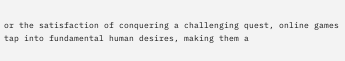or the satisfaction of conquering a challenging quest, online games tap into fundamental human desires, making them a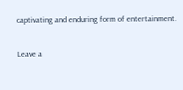captivating and enduring form of entertainment.

Leave a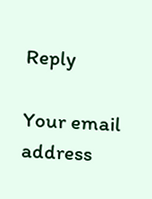Reply

Your email address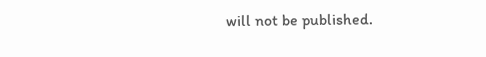will not be published.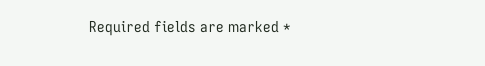Required fields are marked *